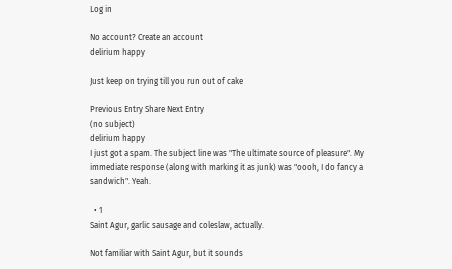Log in

No account? Create an account
delirium happy

Just keep on trying till you run out of cake

Previous Entry Share Next Entry
(no subject)
delirium happy
I just got a spam. The subject line was "The ultimate source of pleasure". My immediate response (along with marking it as junk) was "oooh, I do fancy a sandwich". Yeah.

  • 1
Saint Agur, garlic sausage and coleslaw, actually.

Not familiar with Saint Agur, but it sounds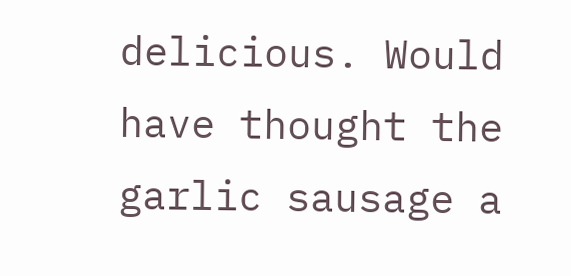delicious. Would have thought the garlic sausage a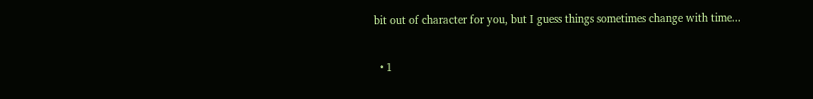bit out of character for you, but I guess things sometimes change with time...

  • 1